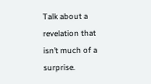Talk about a revelation that isn’t much of a surprise.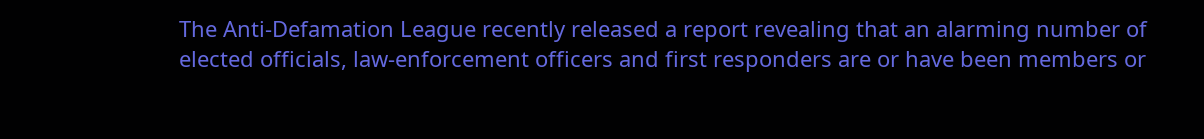The Anti-Defamation League recently released a report revealing that an alarming number of elected officials, law-enforcement officers and first responders are or have been members or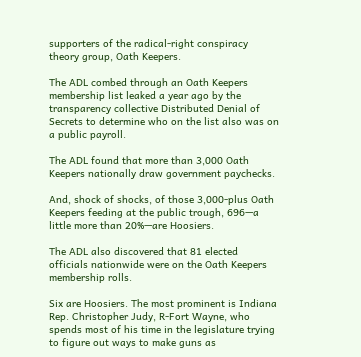supporters of the radical-right conspiracy theory group, Oath Keepers.

The ADL combed through an Oath Keepers membership list leaked a year ago by the transparency collective Distributed Denial of Secrets to determine who on the list also was on a public payroll.

The ADL found that more than 3,000 Oath Keepers nationally draw government paychecks.

And, shock of shocks, of those 3,000-plus Oath Keepers feeding at the public trough, 696—a little more than 20%—are Hoosiers.

The ADL also discovered that 81 elected officials nationwide were on the Oath Keepers membership rolls.

Six are Hoosiers. The most prominent is Indiana Rep. Christopher Judy, R-Fort Wayne, who spends most of his time in the legislature trying to figure out ways to make guns as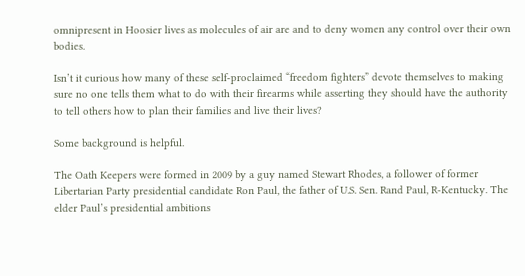omnipresent in Hoosier lives as molecules of air are and to deny women any control over their own bodies.

Isn’t it curious how many of these self-proclaimed “freedom fighters” devote themselves to making sure no one tells them what to do with their firearms while asserting they should have the authority to tell others how to plan their families and live their lives?

Some background is helpful.

The Oath Keepers were formed in 2009 by a guy named Stewart Rhodes, a follower of former Libertarian Party presidential candidate Ron Paul, the father of U.S. Sen. Rand Paul, R-Kentucky. The elder Paul’s presidential ambitions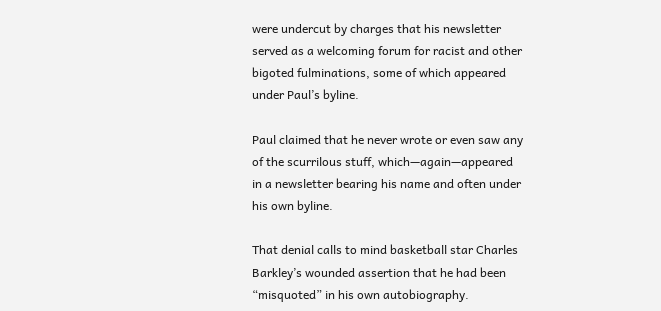were undercut by charges that his newsletter served as a welcoming forum for racist and other bigoted fulminations, some of which appeared under Paul’s byline.

Paul claimed that he never wrote or even saw any of the scurrilous stuff, which—again—appeared in a newsletter bearing his name and often under his own byline.

That denial calls to mind basketball star Charles Barkley’s wounded assertion that he had been “misquoted” in his own autobiography.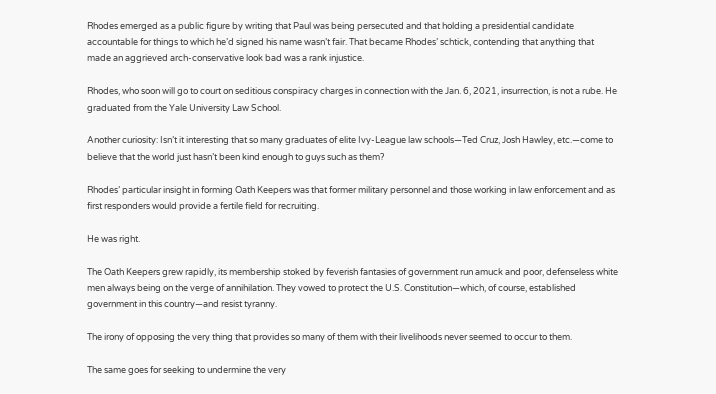Rhodes emerged as a public figure by writing that Paul was being persecuted and that holding a presidential candidate accountable for things to which he’d signed his name wasn’t fair. That became Rhodes’ schtick, contending that anything that made an aggrieved arch-conservative look bad was a rank injustice.

Rhodes, who soon will go to court on seditious conspiracy charges in connection with the Jan. 6, 2021, insurrection, is not a rube. He graduated from the Yale University Law School.

Another curiosity: Isn’t it interesting that so many graduates of elite Ivy-League law schools—Ted Cruz, Josh Hawley, etc.—come to believe that the world just hasn’t been kind enough to guys such as them?

Rhodes’ particular insight in forming Oath Keepers was that former military personnel and those working in law enforcement and as first responders would provide a fertile field for recruiting.

He was right.

The Oath Keepers grew rapidly, its membership stoked by feverish fantasies of government run amuck and poor, defenseless white men always being on the verge of annihilation. They vowed to protect the U.S. Constitution—which, of course, established government in this country—and resist tyranny.

The irony of opposing the very thing that provides so many of them with their livelihoods never seemed to occur to them.

The same goes for seeking to undermine the very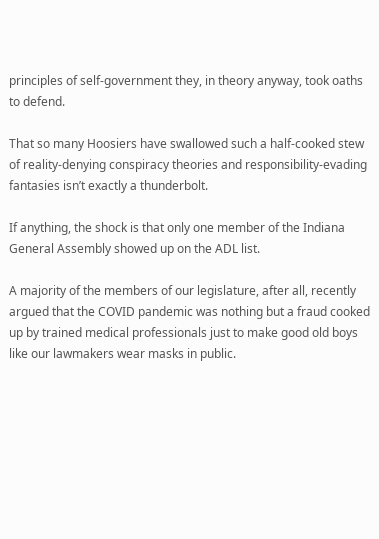principles of self-government they, in theory anyway, took oaths to defend.

That so many Hoosiers have swallowed such a half-cooked stew of reality-denying conspiracy theories and responsibility-evading fantasies isn’t exactly a thunderbolt.

If anything, the shock is that only one member of the Indiana General Assembly showed up on the ADL list.

A majority of the members of our legislature, after all, recently argued that the COVID pandemic was nothing but a fraud cooked up by trained medical professionals just to make good old boys like our lawmakers wear masks in public.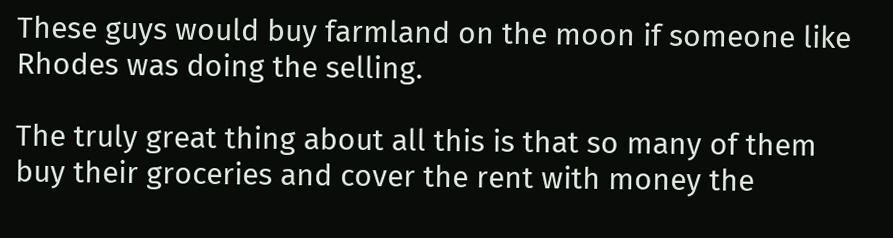These guys would buy farmland on the moon if someone like Rhodes was doing the selling.

The truly great thing about all this is that so many of them buy their groceries and cover the rent with money the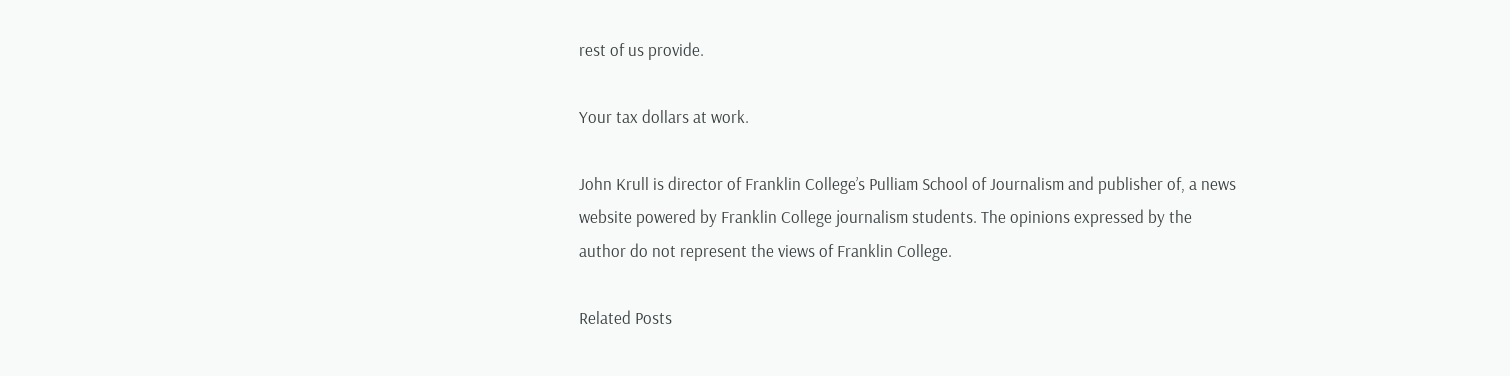rest of us provide.

Your tax dollars at work.

John Krull is director of Franklin College’s Pulliam School of Journalism and publisher of, a news website powered by Franklin College journalism students. The opinions expressed by the author do not represent the views of Franklin College.

Related Posts